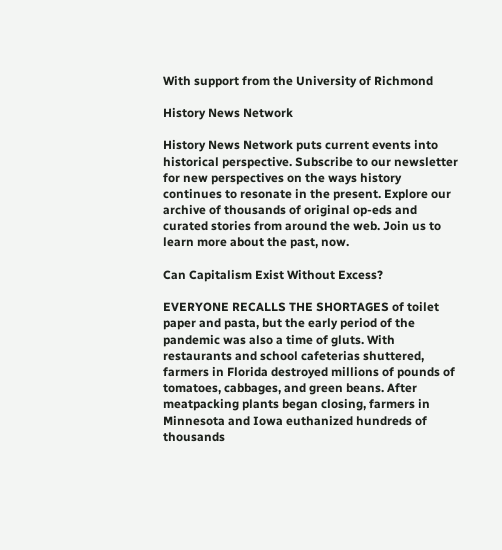With support from the University of Richmond

History News Network

History News Network puts current events into historical perspective. Subscribe to our newsletter for new perspectives on the ways history continues to resonate in the present. Explore our archive of thousands of original op-eds and curated stories from around the web. Join us to learn more about the past, now.

Can Capitalism Exist Without Excess?

EVERYONE RECALLS THE SHORTAGES of toilet paper and pasta, but the early period of the pandemic was also a time of gluts. With restaurants and school cafeterias shuttered, farmers in Florida destroyed millions of pounds of tomatoes, cabbages, and green beans. After meatpacking plants began closing, farmers in Minnesota and Iowa euthanized hundreds of thousands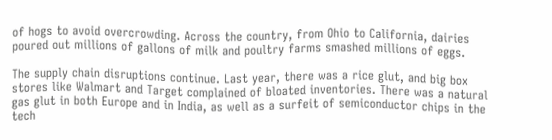of hogs to avoid overcrowding. Across the country, from Ohio to California, dairies poured out millions of gallons of milk and poultry farms smashed millions of eggs.

The supply chain disruptions continue. Last year, there was a rice glut, and big box stores like Walmart and Target complained of bloated inventories. There was a natural gas glut in both Europe and in India, as well as a surfeit of semiconductor chips in the tech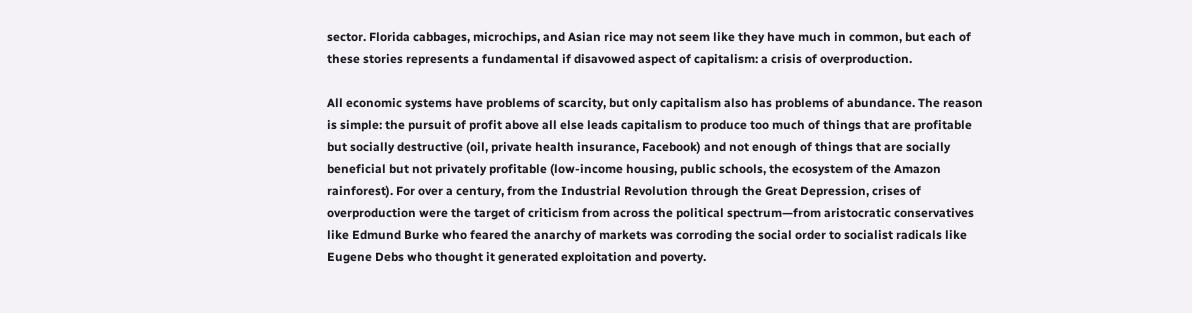sector. Florida cabbages, microchips, and Asian rice may not seem like they have much in common, but each of these stories represents a fundamental if disavowed aspect of capitalism: a crisis of overproduction.

All economic systems have problems of scarcity, but only capitalism also has problems of abundance. The reason is simple: the pursuit of profit above all else leads capitalism to produce too much of things that are profitable but socially destructive (oil, private health insurance, Facebook) and not enough of things that are socially beneficial but not privately profitable (low-income housing, public schools, the ecosystem of the Amazon rainforest). For over a century, from the Industrial Revolution through the Great Depression, crises of overproduction were the target of criticism from across the political spectrum—from aristocratic conservatives like Edmund Burke who feared the anarchy of markets was corroding the social order to socialist radicals like Eugene Debs who thought it generated exploitation and poverty.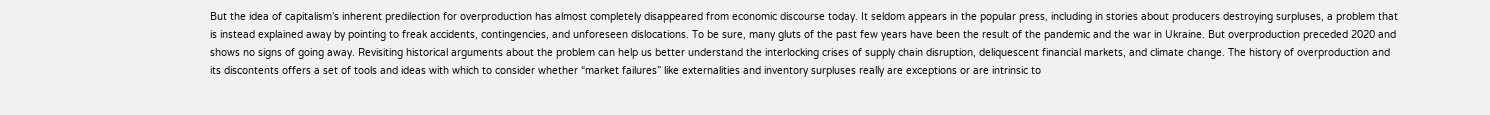But the idea of capitalism’s inherent predilection for overproduction has almost completely disappeared from economic discourse today. It seldom appears in the popular press, including in stories about producers destroying surpluses, a problem that is instead explained away by pointing to freak accidents, contingencies, and unforeseen dislocations. To be sure, many gluts of the past few years have been the result of the pandemic and the war in Ukraine. But overproduction preceded 2020 and shows no signs of going away. Revisiting historical arguments about the problem can help us better understand the interlocking crises of supply chain disruption, deliquescent financial markets, and climate change. The history of overproduction and its discontents offers a set of tools and ideas with which to consider whether “market failures” like externalities and inventory surpluses really are exceptions or are intrinsic to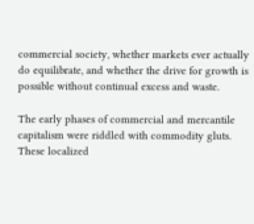commercial society, whether markets ever actually do equilibrate, and whether the drive for growth is possible without continual excess and waste.

The early phases of commercial and mercantile capitalism were riddled with commodity gluts. These localized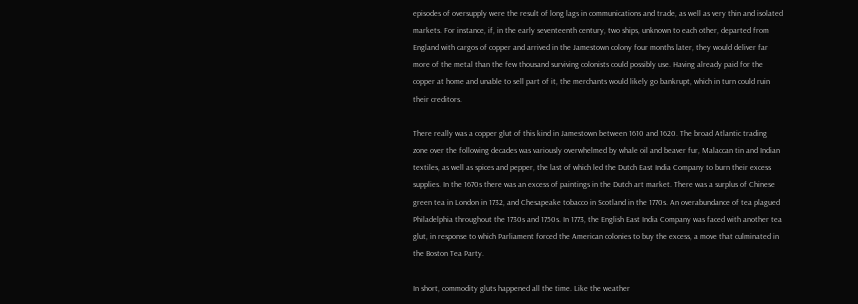episodes of oversupply were the result of long lags in communications and trade, as well as very thin and isolated markets. For instance, if, in the early seventeenth century, two ships, unknown to each other, departed from England with cargos of copper and arrived in the Jamestown colony four months later, they would deliver far more of the metal than the few thousand surviving colonists could possibly use. Having already paid for the copper at home and unable to sell part of it, the merchants would likely go bankrupt, which in turn could ruin their creditors.

There really was a copper glut of this kind in Jamestown between 1610 and 1620. The broad Atlantic trading zone over the following decades was variously overwhelmed by whale oil and beaver fur, Malaccan tin and Indian textiles, as well as spices and pepper, the last of which led the Dutch East India Company to burn their excess supplies. In the 1670s there was an excess of paintings in the Dutch art market. There was a surplus of Chinese green tea in London in 1732, and Chesapeake tobacco in Scotland in the 1770s. An overabundance of tea plagued Philadelphia throughout the 1730s and 1750s. In 1773, the English East India Company was faced with another tea glut, in response to which Parliament forced the American colonies to buy the excess, a move that culminated in the Boston Tea Party.

In short, commodity gluts happened all the time. Like the weather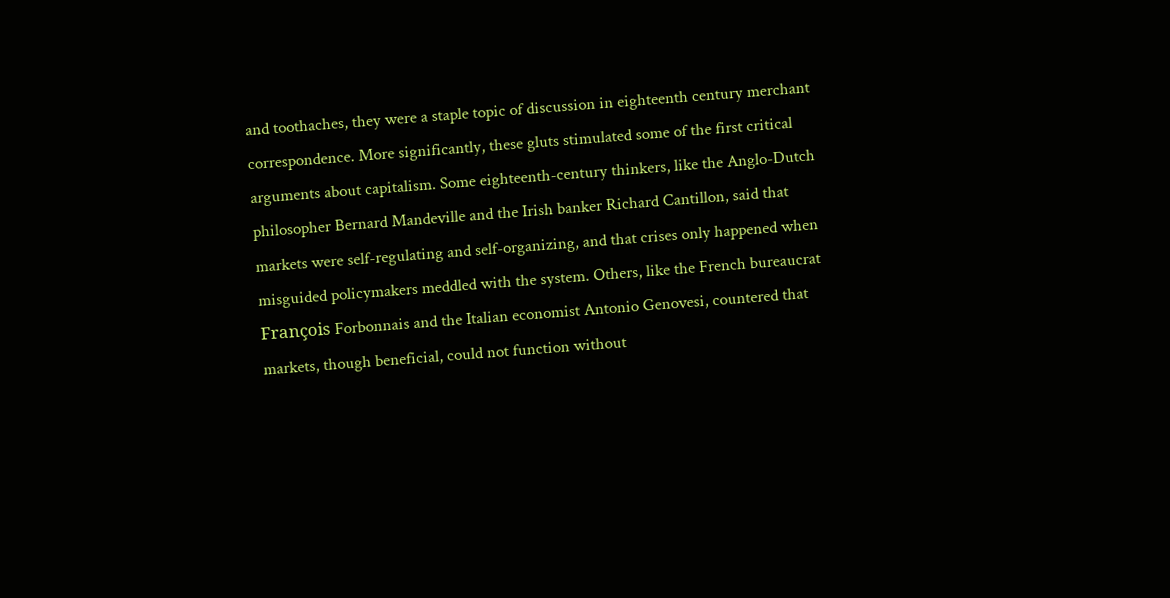and toothaches, they were a staple topic of discussion in eighteenth century merchant correspondence. More significantly, these gluts stimulated some of the first critical arguments about capitalism. Some eighteenth-century thinkers, like the Anglo-Dutch philosopher Bernard Mandeville and the Irish banker Richard Cantillon, said that markets were self-regulating and self-organizing, and that crises only happened when misguided policymakers meddled with the system. Others, like the French bureaucrat François Forbonnais and the Italian economist Antonio Genovesi, countered that markets, though beneficial, could not function without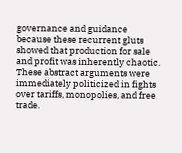governance and guidance because these recurrent gluts showed that production for sale and profit was inherently chaotic. These abstract arguments were immediately politicized in fights over tariffs, monopolies, and free trade.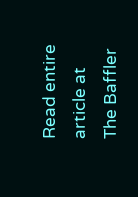Read entire article at The Baffler